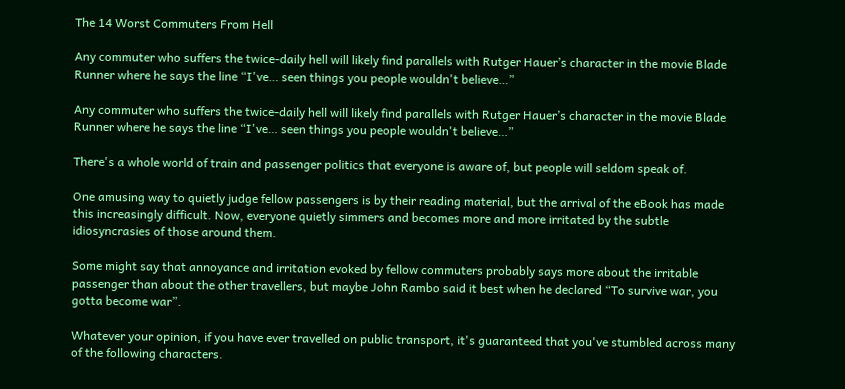The 14 Worst Commuters From Hell

Any commuter who suffers the twice-daily hell will likely find parallels with Rutger Hauer’s character in the movie Blade Runner where he says the line “I've… seen things you people wouldn't believe…”

Any commuter who suffers the twice-daily hell will likely find parallels with Rutger Hauer’s character in the movie Blade Runner where he says the line “I've… seen things you people wouldn't believe…”

There's a whole world of train and passenger politics that everyone is aware of, but people will seldom speak of.

One amusing way to quietly judge fellow passengers is by their reading material, but the arrival of the eBook has made this increasingly difficult. Now, everyone quietly simmers and becomes more and more irritated by the subtle idiosyncrasies of those around them.

Some might say that annoyance and irritation evoked by fellow commuters probably says more about the irritable passenger than about the other travellers, but maybe John Rambo said it best when he declared “To survive war, you gotta become war”.

Whatever your opinion, if you have ever travelled on public transport, it's guaranteed that you've stumbled across many of the following characters.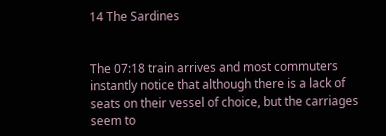14 The Sardines


The 07:18 train arrives and most commuters instantly notice that although there is a lack of seats on their vessel of choice, but the carriages seem to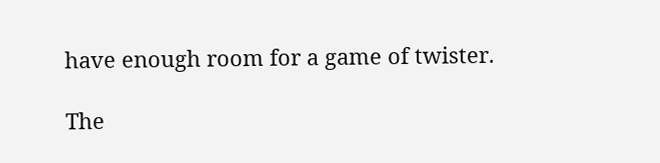have enough room for a game of twister.

The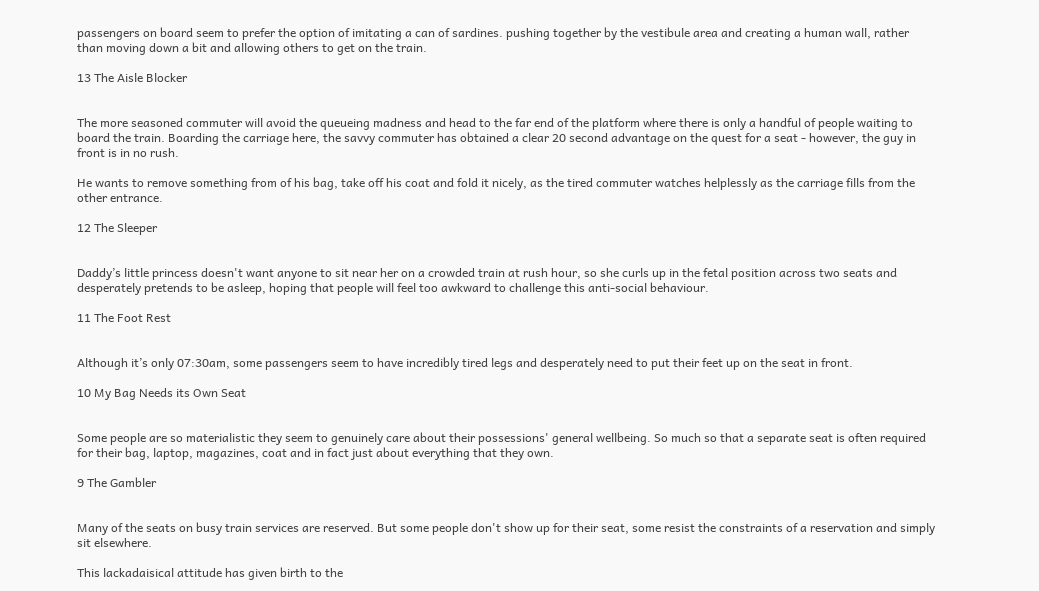passengers on board seem to prefer the option of imitating a can of sardines. pushing together by the vestibule area and creating a human wall, rather than moving down a bit and allowing others to get on the train.

13 The Aisle Blocker


The more seasoned commuter will avoid the queueing madness and head to the far end of the platform where there is only a handful of people waiting to board the train. Boarding the carriage here, the savvy commuter has obtained a clear 20 second advantage on the quest for a seat - however, the guy in front is in no rush.

He wants to remove something from of his bag, take off his coat and fold it nicely, as the tired commuter watches helplessly as the carriage fills from the other entrance.

12 The Sleeper


Daddy’s little princess doesn't want anyone to sit near her on a crowded train at rush hour, so she curls up in the fetal position across two seats and desperately pretends to be asleep, hoping that people will feel too awkward to challenge this anti-social behaviour.

11 The Foot Rest


Although it’s only 07:30am, some passengers seem to have incredibly tired legs and desperately need to put their feet up on the seat in front.

10 My Bag Needs its Own Seat


Some people are so materialistic they seem to genuinely care about their possessions' general wellbeing. So much so that a separate seat is often required for their bag, laptop, magazines, coat and in fact just about everything that they own.

9 The Gambler


Many of the seats on busy train services are reserved. But some people don't show up for their seat, some resist the constraints of a reservation and simply sit elsewhere.

This lackadaisical attitude has given birth to the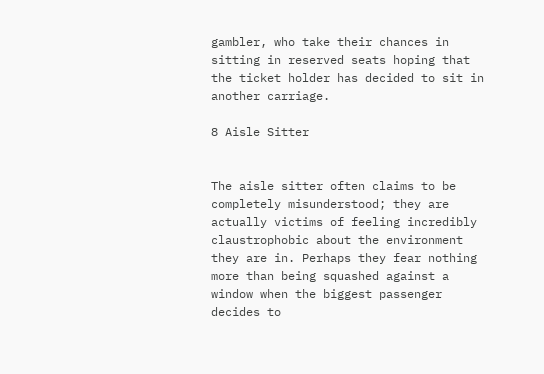gambler, who take their chances in sitting in reserved seats hoping that the ticket holder has decided to sit in another carriage.

8 Aisle Sitter


The aisle sitter often claims to be completely misunderstood; they are actually victims of feeling incredibly claustrophobic about the environment they are in. Perhaps they fear nothing more than being squashed against a window when the biggest passenger decides to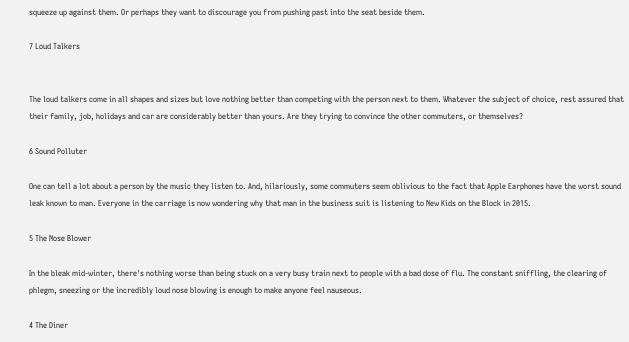squeeze up against them. Or perhaps they want to discourage you from pushing past into the seat beside them.

7 Loud Talkers


The loud talkers come in all shapes and sizes but love nothing better than competing with the person next to them. Whatever the subject of choice, rest assured that their family, job, holidays and car are considerably better than yours. Are they trying to convince the other commuters, or themselves?

6 Sound Polluter

One can tell a lot about a person by the music they listen to. And, hilariously, some commuters seem oblivious to the fact that Apple Earphones have the worst sound leak known to man. Everyone in the carriage is now wondering why that man in the business suit is listening to New Kids on the Block in 2015.

5 The Nose Blower

In the bleak mid-winter, there's nothing worse than being stuck on a very busy train next to people with a bad dose of flu. The constant sniffling, the clearing of phlegm, sneezing or the incredibly loud nose blowing is enough to make anyone feel nauseous.

4 The Diner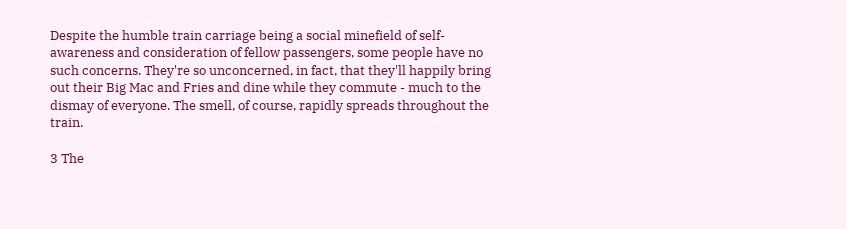Despite the humble train carriage being a social minefield of self-awareness and consideration of fellow passengers, some people have no such concerns. They're so unconcerned, in fact, that they'll happily bring out their Big Mac and Fries and dine while they commute - much to the dismay of everyone. The smell, of course, rapidly spreads throughout the train.

3 The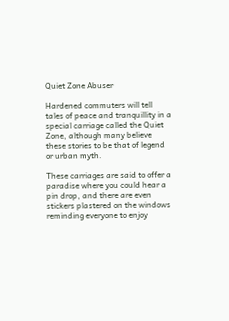Quiet Zone Abuser

Hardened commuters will tell tales of peace and tranquillity in a special carriage called the Quiet Zone, although many believe these stories to be that of legend or urban myth.

These carriages are said to offer a paradise where you could hear a pin drop, and there are even stickers plastered on the windows reminding everyone to enjoy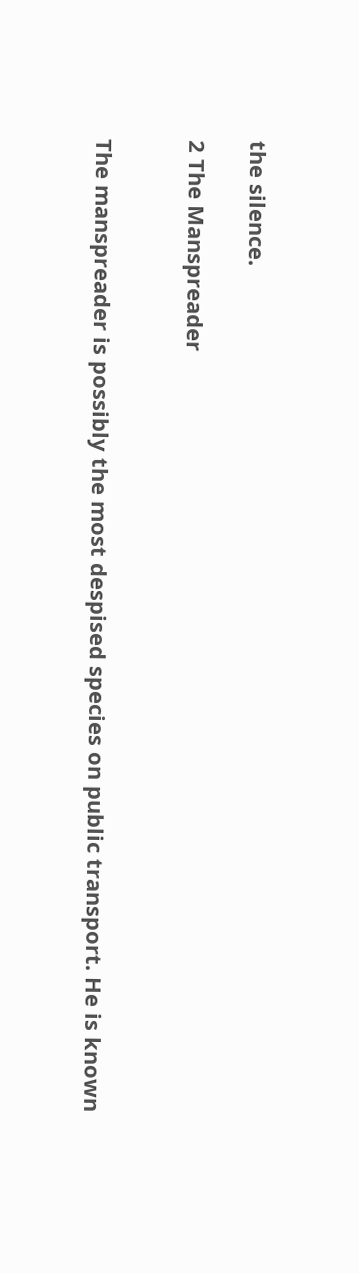the silence.

2 The Manspreader


The manspreader is possibly the most despised species on public transport. He is known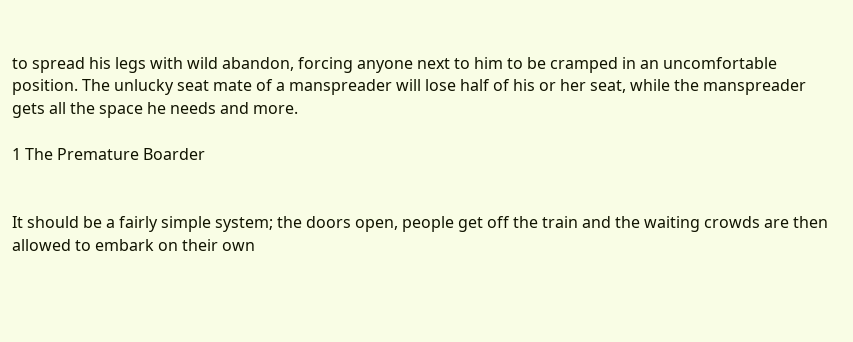to spread his legs with wild abandon, forcing anyone next to him to be cramped in an uncomfortable position. The unlucky seat mate of a manspreader will lose half of his or her seat, while the manspreader gets all the space he needs and more.

1 The Premature Boarder


It should be a fairly simple system; the doors open, people get off the train and the waiting crowds are then allowed to embark on their own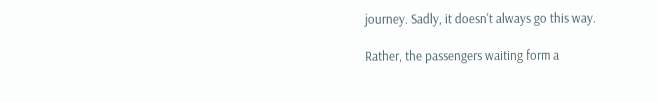journey. Sadly, it doesn't always go this way.

Rather, the passengers waiting form a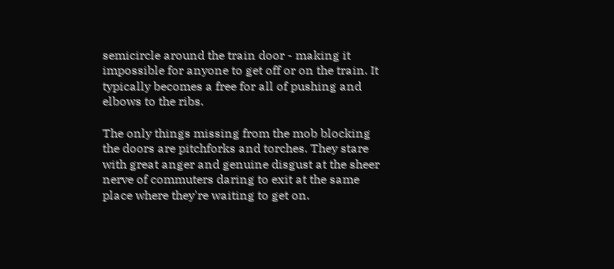semicircle around the train door - making it impossible for anyone to get off or on the train. It typically becomes a free for all of pushing and elbows to the ribs.

The only things missing from the mob blocking the doors are pitchforks and torches. They stare with great anger and genuine disgust at the sheer nerve of commuters daring to exit at the same place where they're waiting to get on.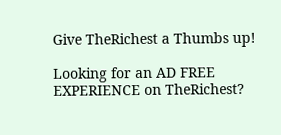Give TheRichest a Thumbs up!

Looking for an AD FREE EXPERIENCE on TheRichest?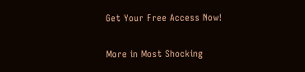Get Your Free Access Now!

More in Most Shocking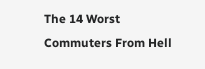The 14 Worst Commuters From Hell